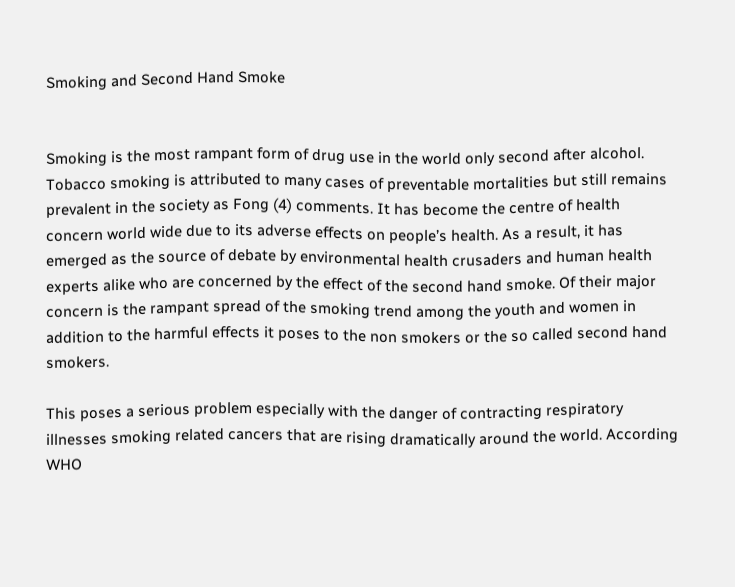Smoking and Second Hand Smoke


Smoking is the most rampant form of drug use in the world only second after alcohol. Tobacco smoking is attributed to many cases of preventable mortalities but still remains prevalent in the society as Fong (4) comments. It has become the centre of health concern world wide due to its adverse effects on people’s health. As a result, it has emerged as the source of debate by environmental health crusaders and human health experts alike who are concerned by the effect of the second hand smoke. Of their major concern is the rampant spread of the smoking trend among the youth and women in addition to the harmful effects it poses to the non smokers or the so called second hand smokers.

This poses a serious problem especially with the danger of contracting respiratory illnesses smoking related cancers that are rising dramatically around the world. According WHO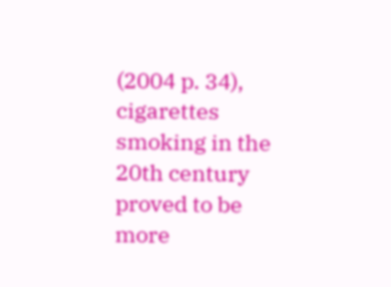(2004 p. 34), cigarettes smoking in the 20th century proved to be more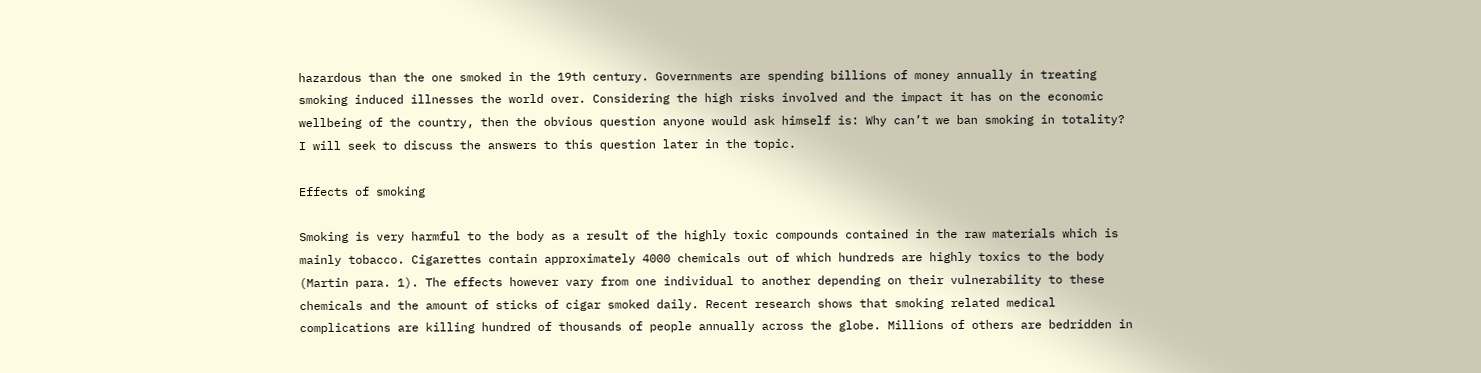hazardous than the one smoked in the 19th century. Governments are spending billions of money annually in treating smoking induced illnesses the world over. Considering the high risks involved and the impact it has on the economic wellbeing of the country, then the obvious question anyone would ask himself is: Why can’t we ban smoking in totality? I will seek to discuss the answers to this question later in the topic.

Effects of smoking

Smoking is very harmful to the body as a result of the highly toxic compounds contained in the raw materials which is mainly tobacco. Cigarettes contain approximately 4000 chemicals out of which hundreds are highly toxics to the body (Martin para. 1). The effects however vary from one individual to another depending on their vulnerability to these chemicals and the amount of sticks of cigar smoked daily. Recent research shows that smoking related medical complications are killing hundred of thousands of people annually across the globe. Millions of others are bedridden in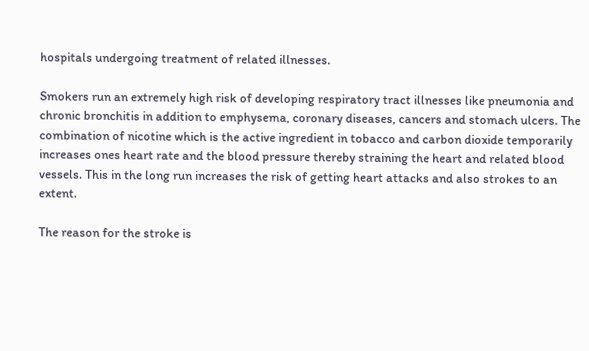hospitals undergoing treatment of related illnesses.

Smokers run an extremely high risk of developing respiratory tract illnesses like pneumonia and chronic bronchitis in addition to emphysema, coronary diseases, cancers and stomach ulcers. The combination of nicotine which is the active ingredient in tobacco and carbon dioxide temporarily increases ones heart rate and the blood pressure thereby straining the heart and related blood vessels. This in the long run increases the risk of getting heart attacks and also strokes to an extent.

The reason for the stroke is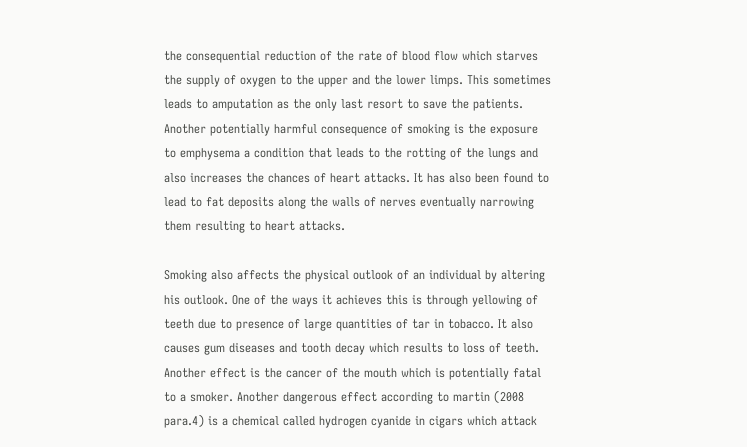the consequential reduction of the rate of blood flow which starves the supply of oxygen to the upper and the lower limps. This sometimes leads to amputation as the only last resort to save the patients. Another potentially harmful consequence of smoking is the exposure to emphysema a condition that leads to the rotting of the lungs and also increases the chances of heart attacks. It has also been found to lead to fat deposits along the walls of nerves eventually narrowing them resulting to heart attacks.

Smoking also affects the physical outlook of an individual by altering his outlook. One of the ways it achieves this is through yellowing of teeth due to presence of large quantities of tar in tobacco. It also causes gum diseases and tooth decay which results to loss of teeth. Another effect is the cancer of the mouth which is potentially fatal to a smoker. Another dangerous effect according to martin (2008 para.4) is a chemical called hydrogen cyanide in cigars which attack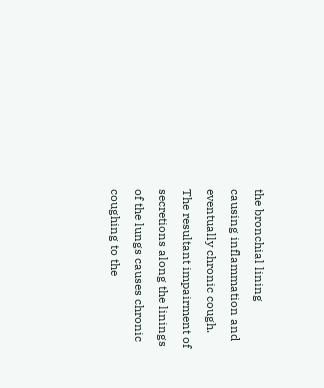the bronchial lining causing inflammation and eventually chronic cough. The resultant impairment of secretions along the linings of the lungs causes chronic coughing to the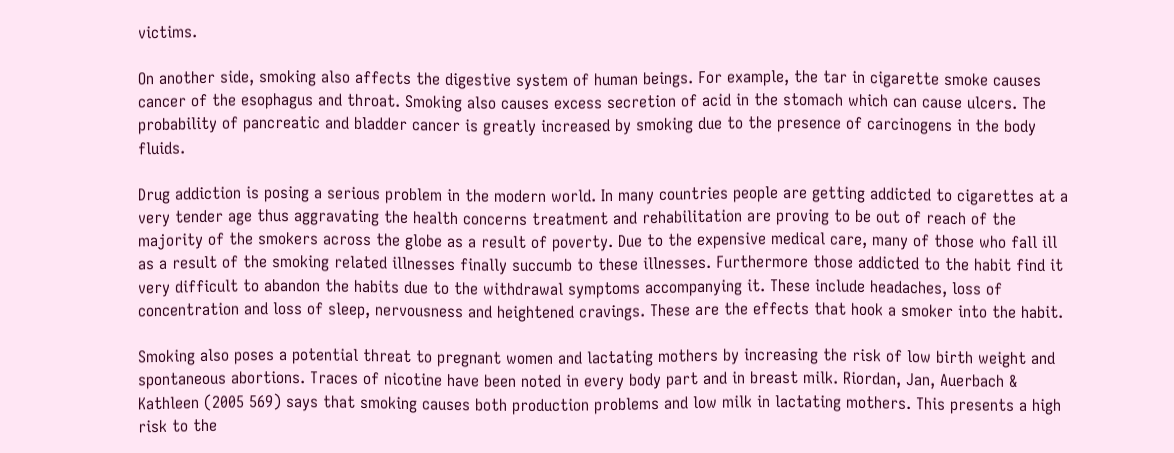victims.

On another side, smoking also affects the digestive system of human beings. For example, the tar in cigarette smoke causes cancer of the esophagus and throat. Smoking also causes excess secretion of acid in the stomach which can cause ulcers. The probability of pancreatic and bladder cancer is greatly increased by smoking due to the presence of carcinogens in the body fluids.

Drug addiction is posing a serious problem in the modern world. In many countries people are getting addicted to cigarettes at a very tender age thus aggravating the health concerns treatment and rehabilitation are proving to be out of reach of the majority of the smokers across the globe as a result of poverty. Due to the expensive medical care, many of those who fall ill as a result of the smoking related illnesses finally succumb to these illnesses. Furthermore those addicted to the habit find it very difficult to abandon the habits due to the withdrawal symptoms accompanying it. These include headaches, loss of concentration and loss of sleep, nervousness and heightened cravings. These are the effects that hook a smoker into the habit.

Smoking also poses a potential threat to pregnant women and lactating mothers by increasing the risk of low birth weight and spontaneous abortions. Traces of nicotine have been noted in every body part and in breast milk. Riordan, Jan, Auerbach & Kathleen (2005 569) says that smoking causes both production problems and low milk in lactating mothers. This presents a high risk to the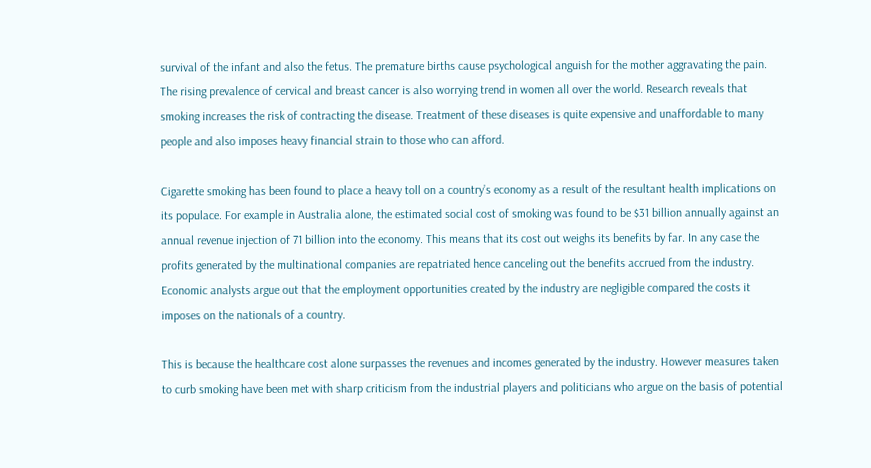survival of the infant and also the fetus. The premature births cause psychological anguish for the mother aggravating the pain. The rising prevalence of cervical and breast cancer is also worrying trend in women all over the world. Research reveals that smoking increases the risk of contracting the disease. Treatment of these diseases is quite expensive and unaffordable to many people and also imposes heavy financial strain to those who can afford.

Cigarette smoking has been found to place a heavy toll on a country’s economy as a result of the resultant health implications on its populace. For example in Australia alone, the estimated social cost of smoking was found to be $31 billion annually against an annual revenue injection of 71 billion into the economy. This means that its cost out weighs its benefits by far. In any case the profits generated by the multinational companies are repatriated hence canceling out the benefits accrued from the industry. Economic analysts argue out that the employment opportunities created by the industry are negligible compared the costs it imposes on the nationals of a country.

This is because the healthcare cost alone surpasses the revenues and incomes generated by the industry. However measures taken to curb smoking have been met with sharp criticism from the industrial players and politicians who argue on the basis of potential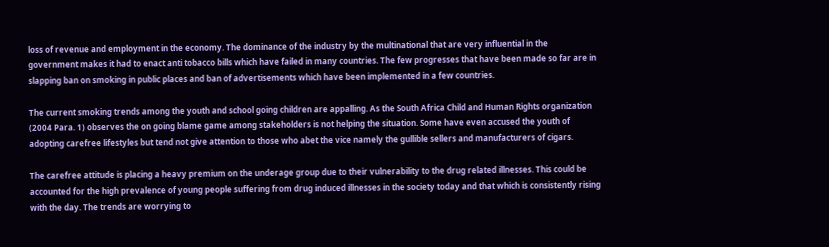loss of revenue and employment in the economy. The dominance of the industry by the multinational that are very influential in the government makes it had to enact anti tobacco bills which have failed in many countries. The few progresses that have been made so far are in slapping ban on smoking in public places and ban of advertisements which have been implemented in a few countries.

The current smoking trends among the youth and school going children are appalling. As the South Africa Child and Human Rights organization (2004 Para. 1) observes the on going blame game among stakeholders is not helping the situation. Some have even accused the youth of adopting carefree lifestyles but tend not give attention to those who abet the vice namely the gullible sellers and manufacturers of cigars.

The carefree attitude is placing a heavy premium on the underage group due to their vulnerability to the drug related illnesses. This could be accounted for the high prevalence of young people suffering from drug induced illnesses in the society today and that which is consistently rising with the day. The trends are worrying to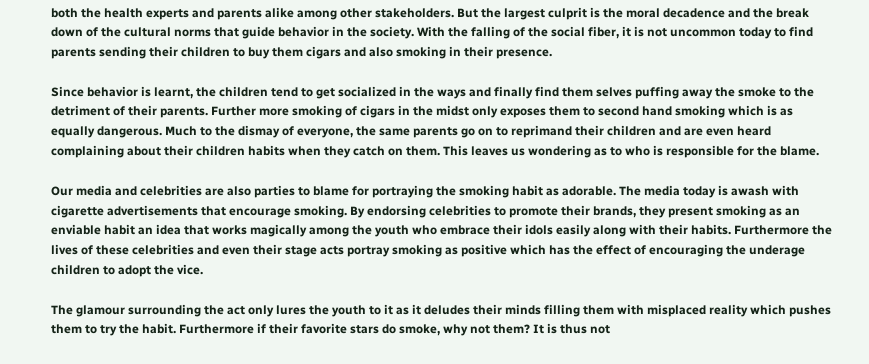both the health experts and parents alike among other stakeholders. But the largest culprit is the moral decadence and the break down of the cultural norms that guide behavior in the society. With the falling of the social fiber, it is not uncommon today to find parents sending their children to buy them cigars and also smoking in their presence.

Since behavior is learnt, the children tend to get socialized in the ways and finally find them selves puffing away the smoke to the detriment of their parents. Further more smoking of cigars in the midst only exposes them to second hand smoking which is as equally dangerous. Much to the dismay of everyone, the same parents go on to reprimand their children and are even heard complaining about their children habits when they catch on them. This leaves us wondering as to who is responsible for the blame.

Our media and celebrities are also parties to blame for portraying the smoking habit as adorable. The media today is awash with cigarette advertisements that encourage smoking. By endorsing celebrities to promote their brands, they present smoking as an enviable habit an idea that works magically among the youth who embrace their idols easily along with their habits. Furthermore the lives of these celebrities and even their stage acts portray smoking as positive which has the effect of encouraging the underage children to adopt the vice.

The glamour surrounding the act only lures the youth to it as it deludes their minds filling them with misplaced reality which pushes them to try the habit. Furthermore if their favorite stars do smoke, why not them? It is thus not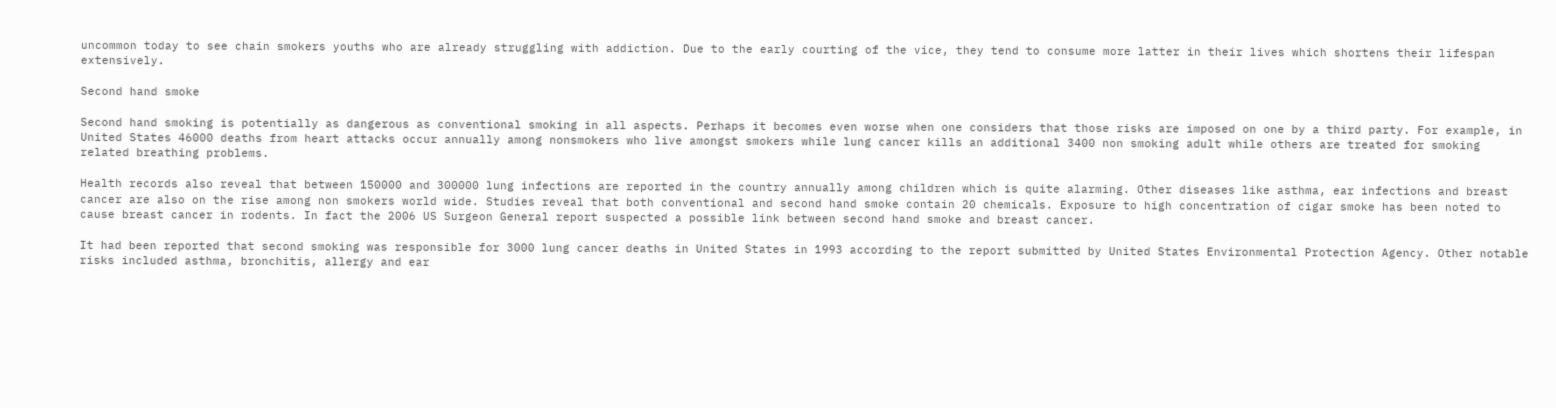uncommon today to see chain smokers youths who are already struggling with addiction. Due to the early courting of the vice, they tend to consume more latter in their lives which shortens their lifespan extensively.

Second hand smoke

Second hand smoking is potentially as dangerous as conventional smoking in all aspects. Perhaps it becomes even worse when one considers that those risks are imposed on one by a third party. For example, in United States 46000 deaths from heart attacks occur annually among nonsmokers who live amongst smokers while lung cancer kills an additional 3400 non smoking adult while others are treated for smoking related breathing problems.

Health records also reveal that between 150000 and 300000 lung infections are reported in the country annually among children which is quite alarming. Other diseases like asthma, ear infections and breast cancer are also on the rise among non smokers world wide. Studies reveal that both conventional and second hand smoke contain 20 chemicals. Exposure to high concentration of cigar smoke has been noted to cause breast cancer in rodents. In fact the 2006 US Surgeon General report suspected a possible link between second hand smoke and breast cancer.

It had been reported that second smoking was responsible for 3000 lung cancer deaths in United States in 1993 according to the report submitted by United States Environmental Protection Agency. Other notable risks included asthma, bronchitis, allergy and ear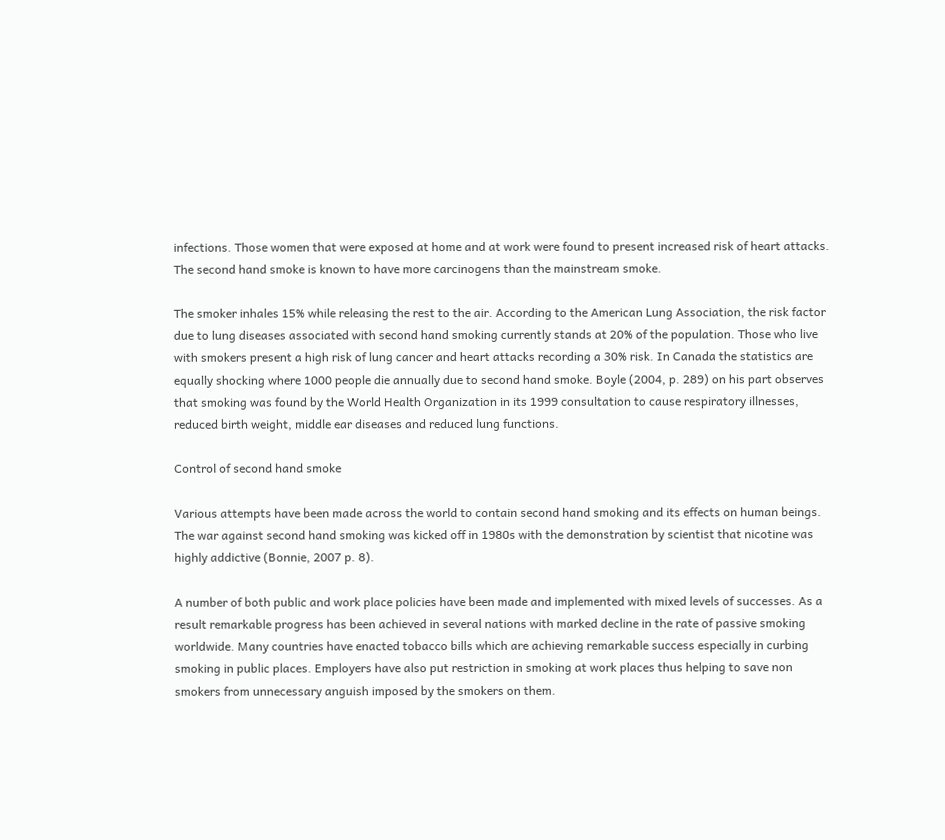infections. Those women that were exposed at home and at work were found to present increased risk of heart attacks. The second hand smoke is known to have more carcinogens than the mainstream smoke.

The smoker inhales 15% while releasing the rest to the air. According to the American Lung Association, the risk factor due to lung diseases associated with second hand smoking currently stands at 20% of the population. Those who live with smokers present a high risk of lung cancer and heart attacks recording a 30% risk. In Canada the statistics are equally shocking where 1000 people die annually due to second hand smoke. Boyle (2004, p. 289) on his part observes that smoking was found by the World Health Organization in its 1999 consultation to cause respiratory illnesses, reduced birth weight, middle ear diseases and reduced lung functions.

Control of second hand smoke

Various attempts have been made across the world to contain second hand smoking and its effects on human beings. The war against second hand smoking was kicked off in 1980s with the demonstration by scientist that nicotine was highly addictive (Bonnie, 2007 p. 8).

A number of both public and work place policies have been made and implemented with mixed levels of successes. As a result remarkable progress has been achieved in several nations with marked decline in the rate of passive smoking worldwide. Many countries have enacted tobacco bills which are achieving remarkable success especially in curbing smoking in public places. Employers have also put restriction in smoking at work places thus helping to save non smokers from unnecessary anguish imposed by the smokers on them.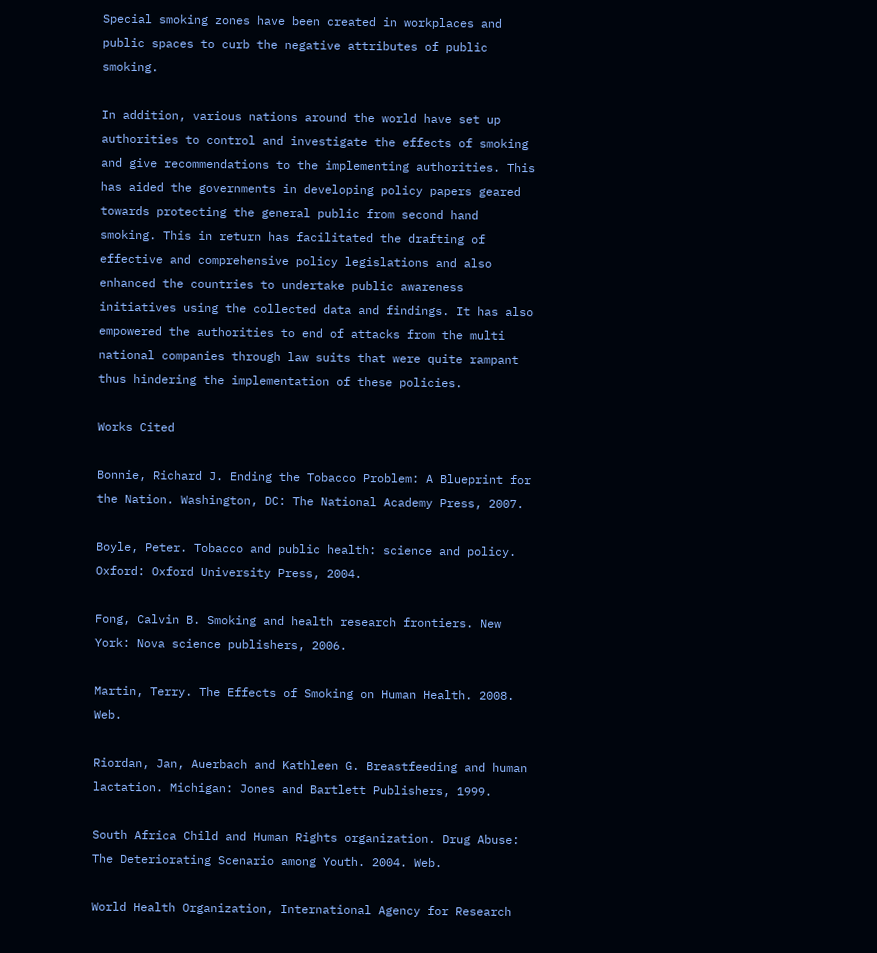Special smoking zones have been created in workplaces and public spaces to curb the negative attributes of public smoking.

In addition, various nations around the world have set up authorities to control and investigate the effects of smoking and give recommendations to the implementing authorities. This has aided the governments in developing policy papers geared towards protecting the general public from second hand smoking. This in return has facilitated the drafting of effective and comprehensive policy legislations and also enhanced the countries to undertake public awareness initiatives using the collected data and findings. It has also empowered the authorities to end of attacks from the multi national companies through law suits that were quite rampant thus hindering the implementation of these policies.

Works Cited

Bonnie, Richard J. Ending the Tobacco Problem: A Blueprint for the Nation. Washington, DC: The National Academy Press, 2007.

Boyle, Peter. Tobacco and public health: science and policy. Oxford: Oxford University Press, 2004.

Fong, Calvin B. Smoking and health research frontiers. New York: Nova science publishers, 2006.

Martin, Terry. The Effects of Smoking on Human Health. 2008. Web.

Riordan, Jan, Auerbach and Kathleen G. Breastfeeding and human lactation. Michigan: Jones and Bartlett Publishers, 1999.

South Africa Child and Human Rights organization. Drug Abuse: The Deteriorating Scenario among Youth. 2004. Web.

World Health Organization, International Agency for Research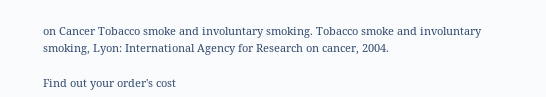on Cancer Tobacco smoke and involuntary smoking. Tobacco smoke and involuntary smoking, Lyon: International Agency for Research on cancer, 2004.

Find out your order's cost